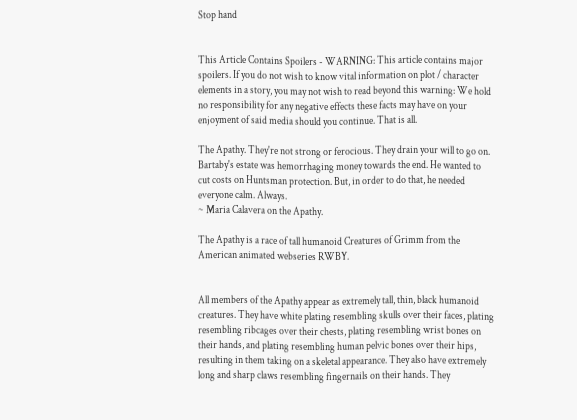Stop hand


This Article Contains Spoilers - WARNING: This article contains major spoilers. If you do not wish to know vital information on plot / character elements in a story, you may not wish to read beyond this warning: We hold no responsibility for any negative effects these facts may have on your enjoyment of said media should you continue. That is all.

The Apathy. They're not strong or ferocious. They drain your will to go on. Bartaby's estate was hemorrhaging money towards the end. He wanted to cut costs on Huntsman protection. But, in order to do that, he needed everyone calm. Always.
~ Maria Calavera on the Apathy.

The Apathy is a race of tall humanoid Creatures of Grimm from the American animated webseries RWBY.


All members of the Apathy appear as extremely tall, thin, black humanoid creatures. They have white plating resembling skulls over their faces, plating resembling ribcages over their chests, plating resembling wrist bones on their hands, and plating resembling human pelvic bones over their hips, resulting in them taking on a skeletal appearance. They also have extremely long and sharp claws resembling fingernails on their hands. They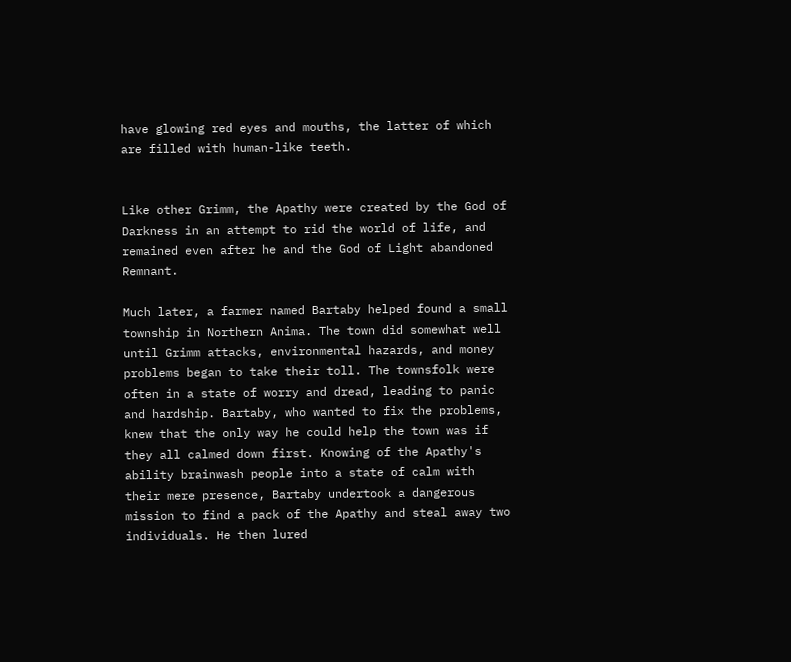have glowing red eyes and mouths, the latter of which are filled with human-like teeth.


Like other Grimm, the Apathy were created by the God of Darkness in an attempt to rid the world of life, and remained even after he and the God of Light abandoned Remnant.

Much later, a farmer named Bartaby helped found a small township in Northern Anima. The town did somewhat well until Grimm attacks, environmental hazards, and money problems began to take their toll. The townsfolk were often in a state of worry and dread, leading to panic and hardship. Bartaby, who wanted to fix the problems, knew that the only way he could help the town was if they all calmed down first. Knowing of the Apathy's ability brainwash people into a state of calm with their mere presence, Bartaby undertook a dangerous mission to find a pack of the Apathy and steal away two individuals. He then lured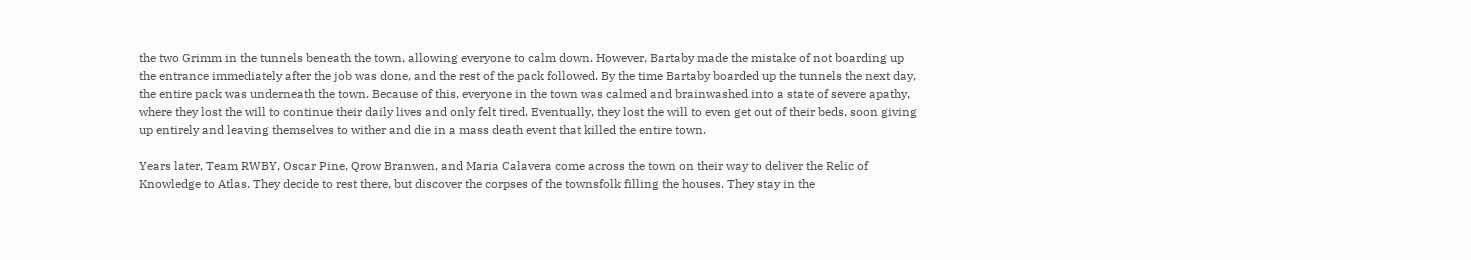the two Grimm in the tunnels beneath the town, allowing everyone to calm down. However, Bartaby made the mistake of not boarding up the entrance immediately after the job was done, and the rest of the pack followed. By the time Bartaby boarded up the tunnels the next day, the entire pack was underneath the town. Because of this, everyone in the town was calmed and brainwashed into a state of severe apathy, where they lost the will to continue their daily lives and only felt tired. Eventually, they lost the will to even get out of their beds, soon giving up entirely and leaving themselves to wither and die in a mass death event that killed the entire town.

Years later, Team RWBY, Oscar Pine, Qrow Branwen, and Maria Calavera come across the town on their way to deliver the Relic of Knowledge to Atlas. They decide to rest there, but discover the corpses of the townsfolk filling the houses. They stay in the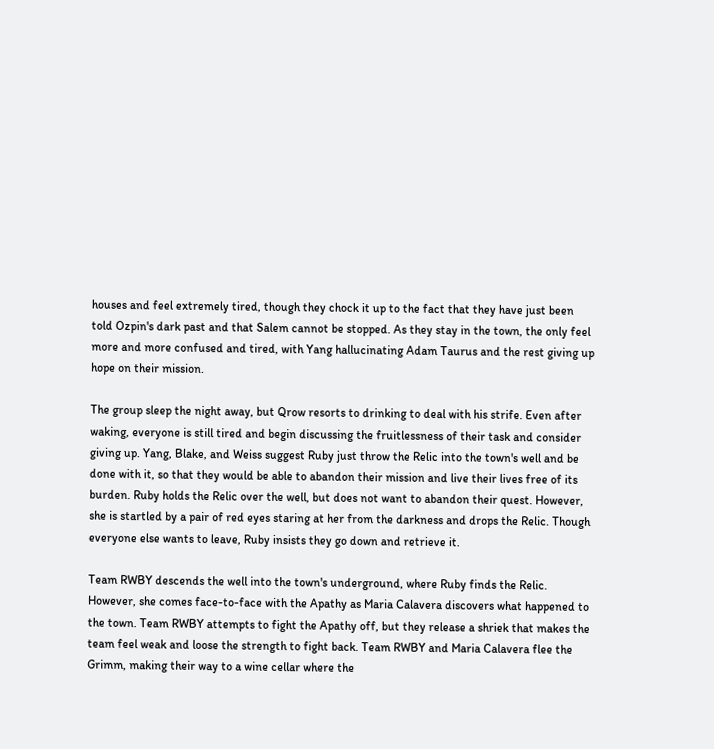houses and feel extremely tired, though they chock it up to the fact that they have just been told Ozpin's dark past and that Salem cannot be stopped. As they stay in the town, the only feel more and more confused and tired, with Yang hallucinating Adam Taurus and the rest giving up hope on their mission.

The group sleep the night away, but Qrow resorts to drinking to deal with his strife. Even after waking, everyone is still tired and begin discussing the fruitlessness of their task and consider giving up. Yang, Blake, and Weiss suggest Ruby just throw the Relic into the town's well and be done with it, so that they would be able to abandon their mission and live their lives free of its burden. Ruby holds the Relic over the well, but does not want to abandon their quest. However, she is startled by a pair of red eyes staring at her from the darkness and drops the Relic. Though everyone else wants to leave, Ruby insists they go down and retrieve it.

Team RWBY descends the well into the town's underground, where Ruby finds the Relic. However, she comes face-to-face with the Apathy as Maria Calavera discovers what happened to the town. Team RWBY attempts to fight the Apathy off, but they release a shriek that makes the team feel weak and loose the strength to fight back. Team RWBY and Maria Calavera flee the Grimm, making their way to a wine cellar where the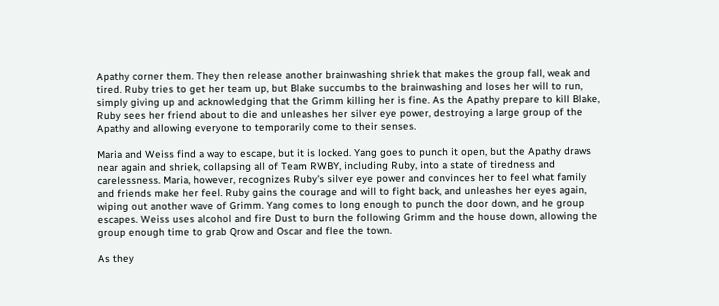Apathy corner them. They then release another brainwashing shriek that makes the group fall, weak and tired. Ruby tries to get her team up, but Blake succumbs to the brainwashing and loses her will to run, simply giving up and acknowledging that the Grimm killing her is fine. As the Apathy prepare to kill Blake, Ruby sees her friend about to die and unleashes her silver eye power, destroying a large group of the Apathy and allowing everyone to temporarily come to their senses.

Maria and Weiss find a way to escape, but it is locked. Yang goes to punch it open, but the Apathy draws near again and shriek, collapsing all of Team RWBY, including Ruby, into a state of tiredness and carelessness. Maria, however, recognizes Ruby's silver eye power and convinces her to feel what family and friends make her feel. Ruby gains the courage and will to fight back, and unleashes her eyes again, wiping out another wave of Grimm. Yang comes to long enough to punch the door down, and he group escapes. Weiss uses alcohol and fire Dust to burn the following Grimm and the house down, allowing the group enough time to grab Qrow and Oscar and flee the town.

As they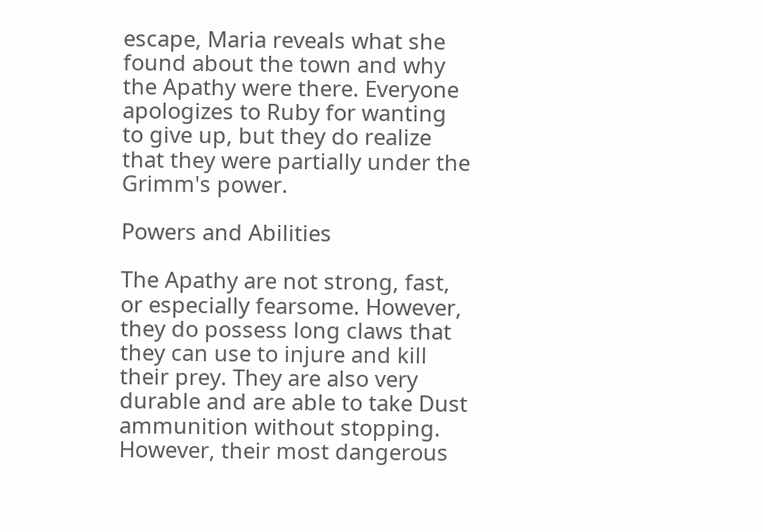escape, Maria reveals what she found about the town and why the Apathy were there. Everyone apologizes to Ruby for wanting to give up, but they do realize that they were partially under the Grimm's power.

Powers and Abilities

The Apathy are not strong, fast, or especially fearsome. However, they do possess long claws that they can use to injure and kill their prey. They are also very durable and are able to take Dust ammunition without stopping. However, their most dangerous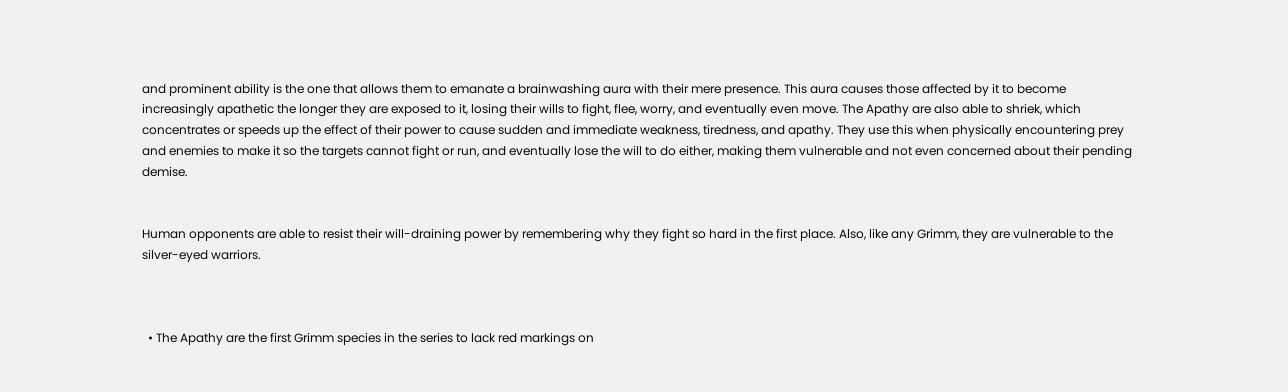and prominent ability is the one that allows them to emanate a brainwashing aura with their mere presence. This aura causes those affected by it to become increasingly apathetic the longer they are exposed to it, losing their wills to fight, flee, worry, and eventually even move. The Apathy are also able to shriek, which concentrates or speeds up the effect of their power to cause sudden and immediate weakness, tiredness, and apathy. They use this when physically encountering prey and enemies to make it so the targets cannot fight or run, and eventually lose the will to do either, making them vulnerable and not even concerned about their pending demise.


Human opponents are able to resist their will-draining power by remembering why they fight so hard in the first place. Also, like any Grimm, they are vulnerable to the silver-eyed warriors.



  • The Apathy are the first Grimm species in the series to lack red markings on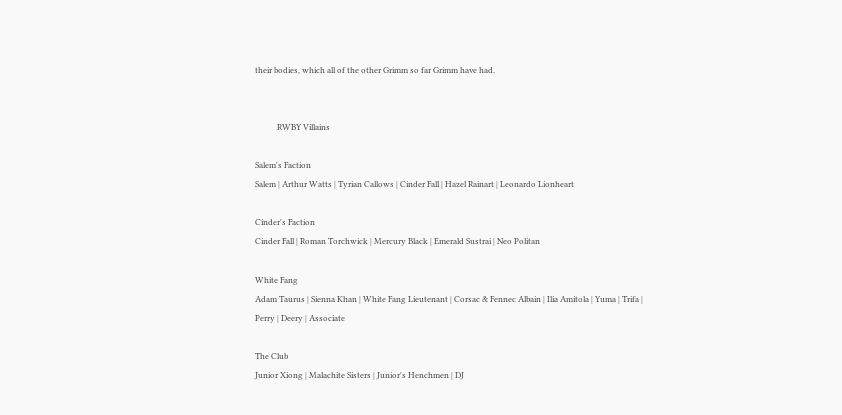their bodies, which all of the other Grimm so far Grimm have had.


           RWBY Villains

Salem's Faction
Salem | Arthur Watts | Tyrian Callows | Cinder Fall | Hazel Rainart | Leonardo Lionheart

Cinder's Faction
Cinder Fall | Roman Torchwick | Mercury Black | Emerald Sustrai | Neo Politan

White Fang
Adam Taurus | Sienna Khan | White Fang Lieutenant | Corsac & Fennec Albain | Ilia Amitola | Yuma | Trifa | Perry | Deery | Associate

The Club
Junior Xiong | Malachite Sisters | Junior's Henchmen | DJ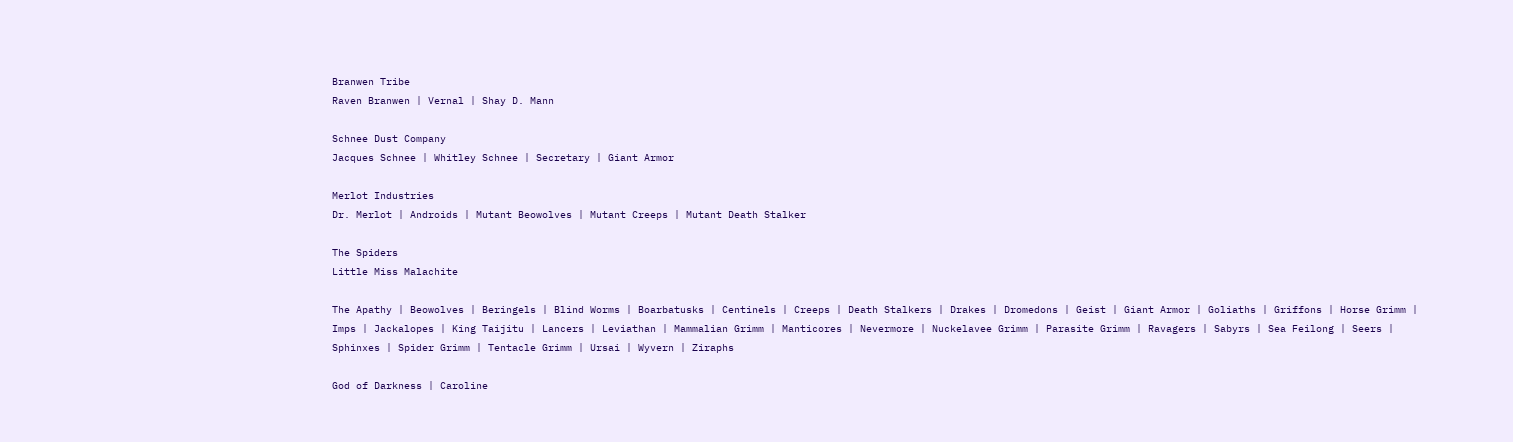Branwen Tribe
Raven Branwen | Vernal | Shay D. Mann

Schnee Dust Company
Jacques Schnee | Whitley Schnee | Secretary | Giant Armor

Merlot Industries
Dr. Merlot | Androids | Mutant Beowolves | Mutant Creeps | Mutant Death Stalker

The Spiders
Little Miss Malachite

The Apathy | Beowolves | Beringels | Blind Worms | Boarbatusks | Centinels | Creeps | Death Stalkers | Drakes | Dromedons | Geist | Giant Armor | Goliaths | Griffons | Horse Grimm | Imps | Jackalopes | King Taijitu | Lancers | Leviathan | Mammalian Grimm | Manticores | Nevermore | Nuckelavee Grimm | Parasite Grimm | Ravagers | Sabyrs | Sea Feilong | Seers | Sphinxes | Spider Grimm | Tentacle Grimm | Ursai | Wyvern | Ziraphs

God of Darkness | Caroline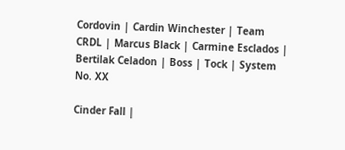Cordovin | Cardin Winchester | Team CRDL | Marcus Black | Carmine Esclados | Bertilak Celadon | Boss | Tock | System No. XX

Cinder Fall |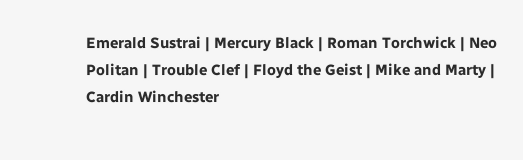Emerald Sustrai | Mercury Black | Roman Torchwick | Neo Politan | Trouble Clef | Floyd the Geist | Mike and Marty | Cardin Winchester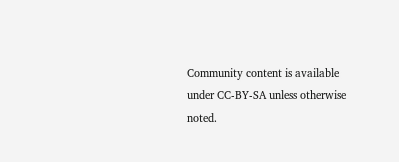Community content is available under CC-BY-SA unless otherwise noted.